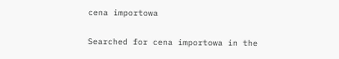cena importowa

Searched for cena importowa in the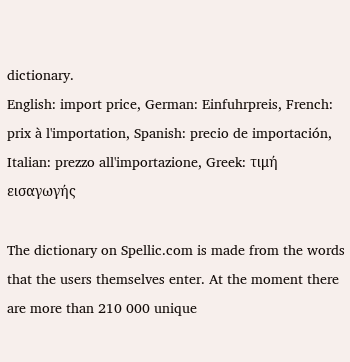dictionary.
English: import price, German: Einfuhrpreis, French: prix à l'importation, Spanish: precio de importación, Italian: prezzo all'importazione, Greek: τιμή εισαγωγής

The dictionary on Spellic.com is made from the words that the users themselves enter. At the moment there are more than 210 000 unique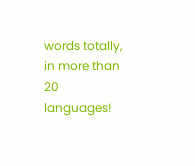words totally, in more than 20 languages!